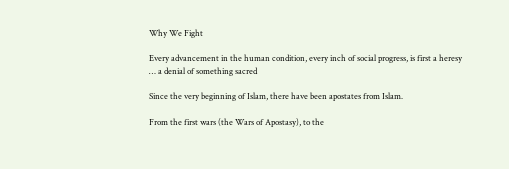Why We Fight

Every advancement in the human condition, every inch of social progress, is first a heresy
… a denial of something sacred

Since the very beginning of Islam, there have been apostates from Islam.

From the first wars (the Wars of Apostasy), to the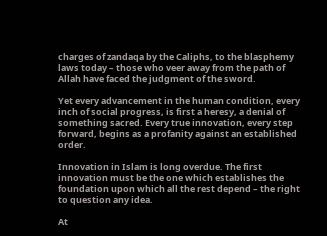charges of zandaqa by the Caliphs, to the blasphemy laws today – those who veer away from the path of Allah have faced the judgment of the sword.

Yet every advancement in the human condition, every inch of social progress, is first a heresy, a denial of something sacred. Every true innovation, every step forward, begins as a profanity against an established order.

Innovation in Islam is long overdue. The first innovation must be the one which establishes the foundation upon which all the rest depend – the right to question any idea.

At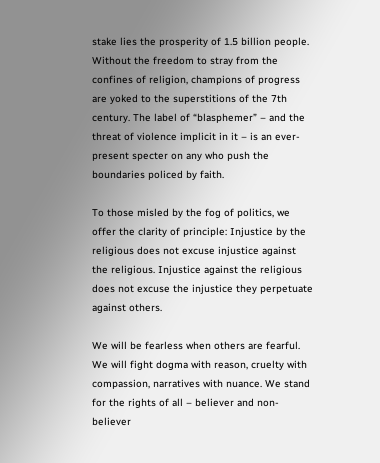stake lies the prosperity of 1.5 billion people. Without the freedom to stray from the confines of religion, champions of progress are yoked to the superstitions of the 7th century. The label of “blasphemer” – and the threat of violence implicit in it – is an ever-present specter on any who push the boundaries policed by faith.

To those misled by the fog of politics, we offer the clarity of principle: Injustice by the religious does not excuse injustice against the religious. Injustice against the religious does not excuse the injustice they perpetuate against others.

We will be fearless when others are fearful. We will fight dogma with reason, cruelty with compassion, narratives with nuance. We stand for the rights of all – believer and non-believer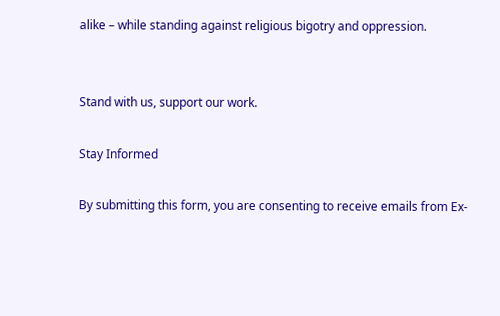alike – while standing against religious bigotry and oppression.


Stand with us, support our work.

Stay Informed

By submitting this form, you are consenting to receive emails from Ex-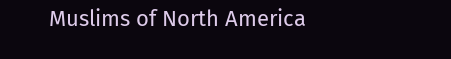Muslims of North America